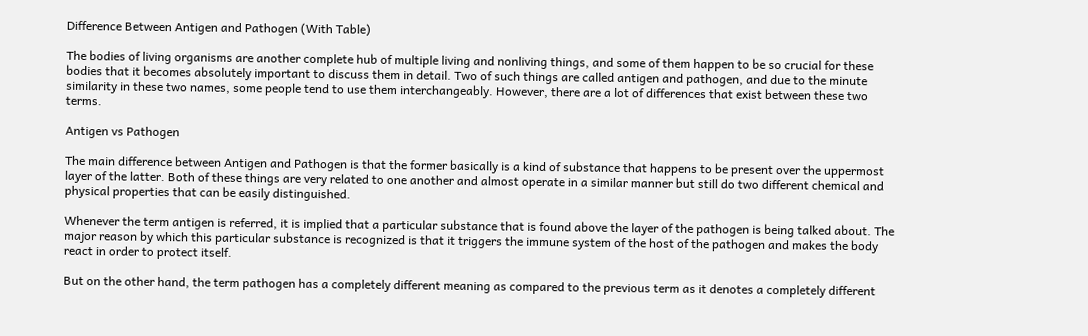Difference Between Antigen and Pathogen (With Table)

The bodies of living organisms are another complete hub of multiple living and nonliving things, and some of them happen to be so crucial for these bodies that it becomes absolutely important to discuss them in detail. Two of such things are called antigen and pathogen, and due to the minute similarity in these two names, some people tend to use them interchangeably. However, there are a lot of differences that exist between these two terms.

Antigen vs Pathogen

The main difference between Antigen and Pathogen is that the former basically is a kind of substance that happens to be present over the uppermost layer of the latter. Both of these things are very related to one another and almost operate in a similar manner but still do two different chemical and physical properties that can be easily distinguished.

Whenever the term antigen is referred, it is implied that a particular substance that is found above the layer of the pathogen is being talked about. The major reason by which this particular substance is recognized is that it triggers the immune system of the host of the pathogen and makes the body react in order to protect itself.

But on the other hand, the term pathogen has a completely different meaning as compared to the previous term as it denotes a completely different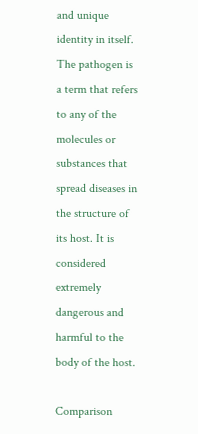and unique identity in itself. The pathogen is a term that refers to any of the molecules or substances that spread diseases in the structure of its host. It is considered extremely dangerous and harmful to the body of the host.

Comparison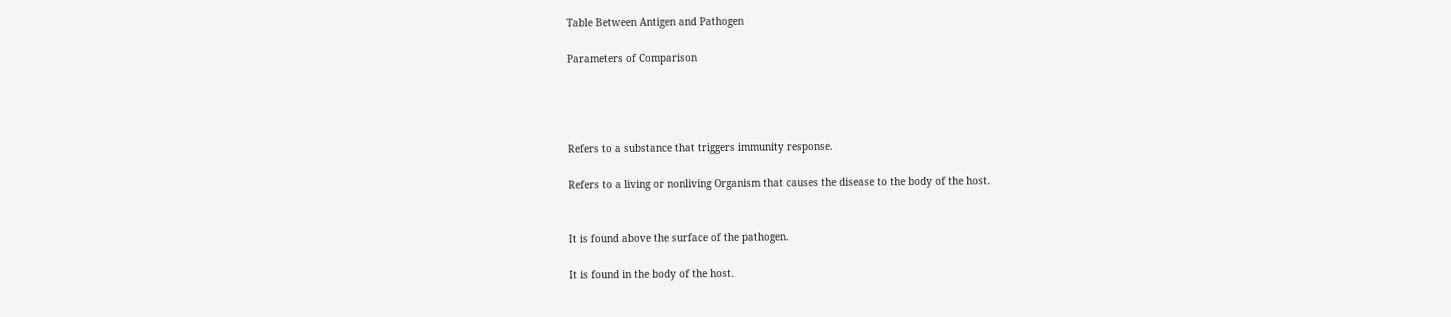Table Between Antigen and Pathogen

Parameters of Comparison




Refers to a substance that triggers immunity response.

Refers to a living or nonliving Organism that causes the disease to the body of the host.


It is found above the surface of the pathogen.

It is found in the body of the host.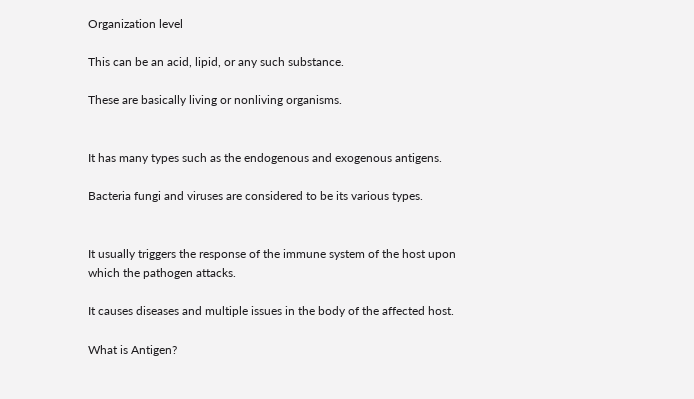Organization level

This can be an acid, lipid, or any such substance.

These are basically living or nonliving organisms.


It has many types such as the endogenous and exogenous antigens.

Bacteria fungi and viruses are considered to be its various types.


It usually triggers the response of the immune system of the host upon which the pathogen attacks.

It causes diseases and multiple issues in the body of the affected host.

What is Antigen?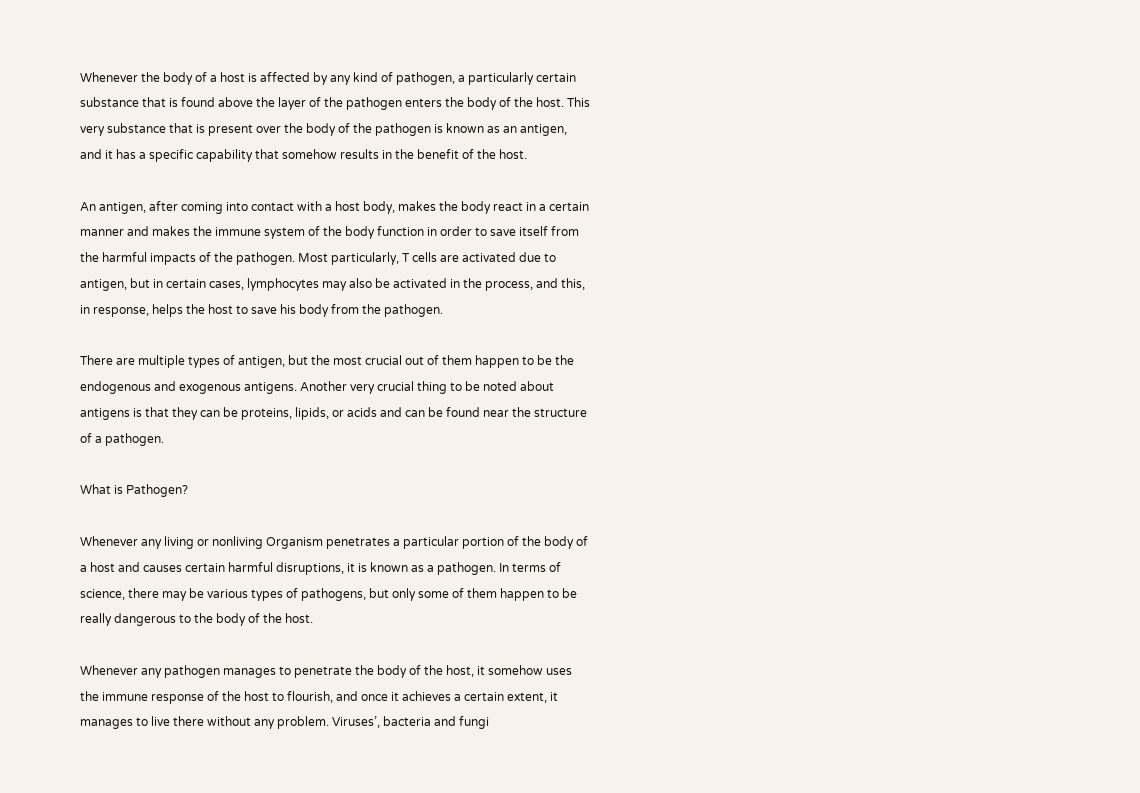Whenever the body of a host is affected by any kind of pathogen, a particularly certain substance that is found above the layer of the pathogen enters the body of the host. This very substance that is present over the body of the pathogen is known as an antigen, and it has a specific capability that somehow results in the benefit of the host.

An antigen, after coming into contact with a host body, makes the body react in a certain manner and makes the immune system of the body function in order to save itself from the harmful impacts of the pathogen. Most particularly, T cells are activated due to antigen, but in certain cases, lymphocytes may also be activated in the process, and this, in response, helps the host to save his body from the pathogen.

There are multiple types of antigen, but the most crucial out of them happen to be the endogenous and exogenous antigens. Another very crucial thing to be noted about antigens is that they can be proteins, lipids, or acids and can be found near the structure of a pathogen.

What is Pathogen?

Whenever any living or nonliving Organism penetrates a particular portion of the body of a host and causes certain harmful disruptions, it is known as a pathogen. In terms of science, there may be various types of pathogens, but only some of them happen to be really dangerous to the body of the host.

Whenever any pathogen manages to penetrate the body of the host, it somehow uses the immune response of the host to flourish, and once it achieves a certain extent, it manages to live there without any problem. Viruses’, bacteria and fungi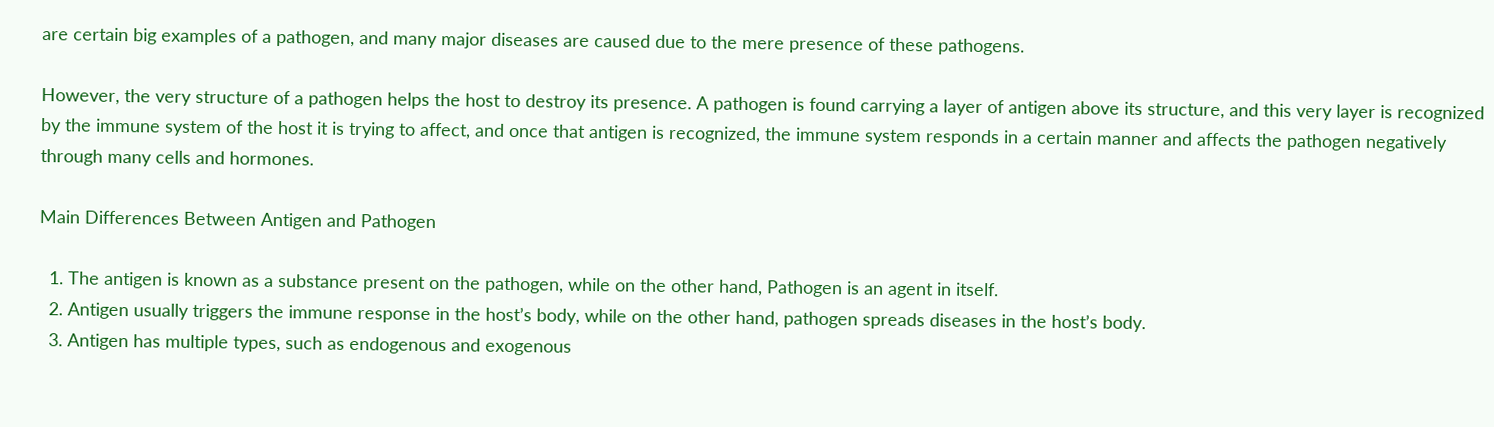are certain big examples of a pathogen, and many major diseases are caused due to the mere presence of these pathogens.

However, the very structure of a pathogen helps the host to destroy its presence. A pathogen is found carrying a layer of antigen above its structure, and this very layer is recognized by the immune system of the host it is trying to affect, and once that antigen is recognized, the immune system responds in a certain manner and affects the pathogen negatively through many cells and hormones.

Main Differences Between Antigen and Pathogen

  1. The antigen is known as a substance present on the pathogen, while on the other hand, Pathogen is an agent in itself.
  2. Antigen usually triggers the immune response in the host’s body, while on the other hand, pathogen spreads diseases in the host’s body.
  3. Antigen has multiple types, such as endogenous and exogenous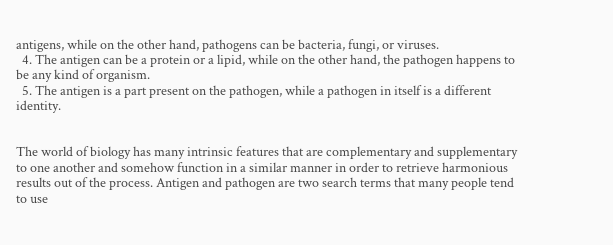antigens, while on the other hand, pathogens can be bacteria, fungi, or viruses.
  4. The antigen can be a protein or a lipid, while on the other hand, the pathogen happens to be any kind of organism.
  5. The antigen is a part present on the pathogen, while a pathogen in itself is a different identity.


The world of biology has many intrinsic features that are complementary and supplementary to one another and somehow function in a similar manner in order to retrieve harmonious results out of the process. Antigen and pathogen are two search terms that many people tend to use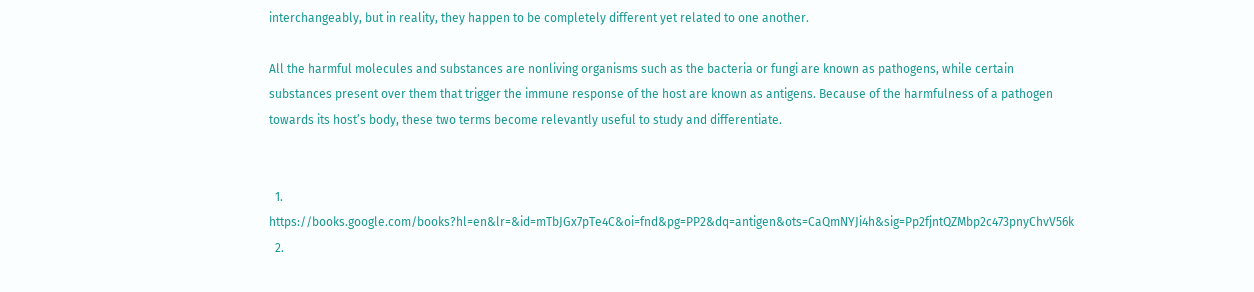interchangeably, but in reality, they happen to be completely different yet related to one another.

All the harmful molecules and substances are nonliving organisms such as the bacteria or fungi are known as pathogens, while certain substances present over them that trigger the immune response of the host are known as antigens. Because of the harmfulness of a pathogen towards its host’s body, these two terms become relevantly useful to study and differentiate.


  1. https://books.google.com/books?hl=en&lr=&id=mTbJGx7pTe4C&oi=fnd&pg=PP2&dq=antigen&ots=CaQmNYJi4h&sig=Pp2fjntQZMbp2c473pnyChvV56k
  2.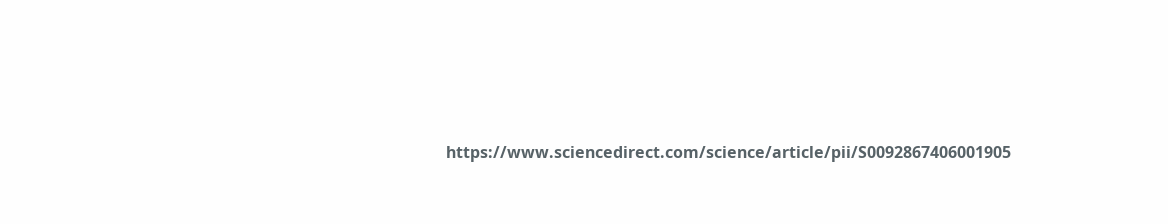https://www.sciencedirect.com/science/article/pii/S0092867406001905